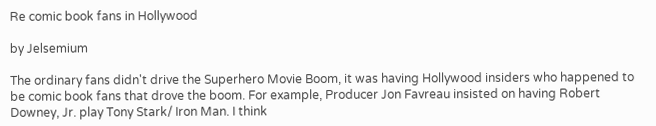Re comic book fans in Hollywood

by Jelsemium

The ordinary fans didn't drive the Superhero Movie Boom, it was having Hollywood insiders who happened to be comic book fans that drove the boom. For example, Producer Jon Favreau insisted on having Robert Downey, Jr. play Tony Stark/ Iron Man. I think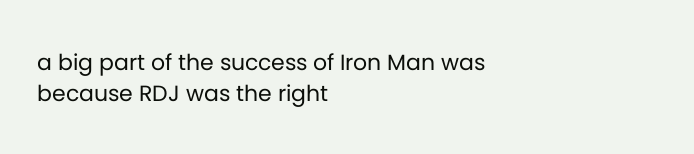a big part of the success of Iron Man was because RDJ was the right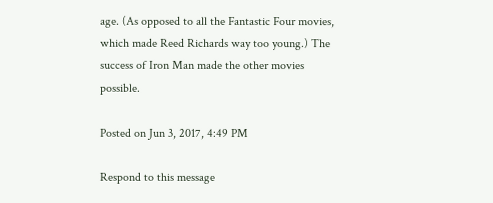age. (As opposed to all the Fantastic Four movies, which made Reed Richards way too young.) The success of Iron Man made the other movies possible.

Posted on Jun 3, 2017, 4:49 PM

Respond to this message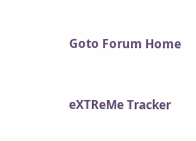Goto Forum Home


eXTReMe Tracker